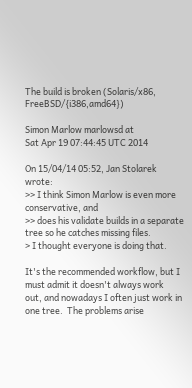The build is broken (Solaris/x86, FreeBSD/{i386,amd64})

Simon Marlow marlowsd at
Sat Apr 19 07:44:45 UTC 2014

On 15/04/14 05:52, Jan Stolarek wrote:
>> I think Simon Marlow is even more conservative, and
>> does his validate builds in a separate tree so he catches missing files.
> I thought everyone is doing that.

It's the recommended workflow, but I must admit it doesn't always work
out, and nowadays I often just work in one tree.  The problems arise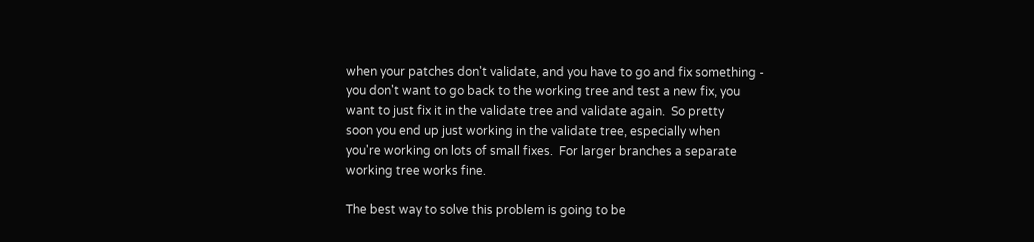when your patches don't validate, and you have to go and fix something -
you don't want to go back to the working tree and test a new fix, you
want to just fix it in the validate tree and validate again.  So pretty
soon you end up just working in the validate tree, especially when
you're working on lots of small fixes.  For larger branches a separate
working tree works fine.

The best way to solve this problem is going to be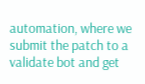automation, where we
submit the patch to a validate bot and get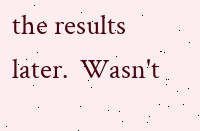the results later.  Wasn't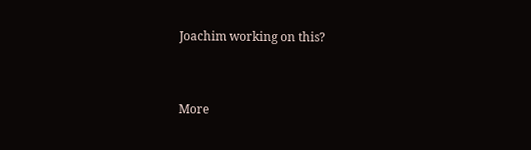Joachim working on this?


More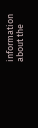information about the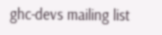ghc-devs mailing list